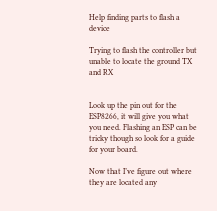Help finding parts to flash a device

Trying to flash the controller but unable to locate the ground TX and RX


Look up the pin out for the ESP8266, it will give you what you need. Flashing an ESP can be tricky though so look for a guide for your board.

Now that I’ve figure out where they are located any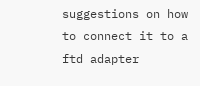suggestions on how to connect it to a ftd adapter